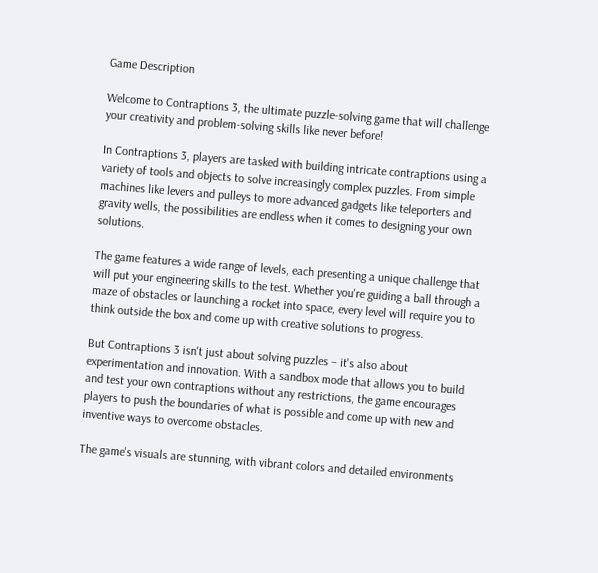Game Description

Welcome to Contraptions 3, the ultimate puzzle-solving game that will challenge your creativity and problem-solving skills like never before!

In Contraptions 3, players are tasked with building intricate contraptions using a variety of tools and objects to solve increasingly complex puzzles. From simple machines like levers and pulleys to more advanced gadgets like teleporters and gravity wells, the possibilities are endless when it comes to designing your own solutions.

The game features a wide range of levels, each presenting a unique challenge that will put your engineering skills to the test. Whether you're guiding a ball through a maze of obstacles or launching a rocket into space, every level will require you to think outside the box and come up with creative solutions to progress.

But Contraptions 3 isn't just about solving puzzles – it's also about experimentation and innovation. With a sandbox mode that allows you to build and test your own contraptions without any restrictions, the game encourages players to push the boundaries of what is possible and come up with new and inventive ways to overcome obstacles.

The game's visuals are stunning, with vibrant colors and detailed environments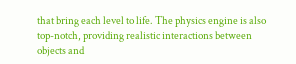that bring each level to life. The physics engine is also top-notch, providing realistic interactions between objects and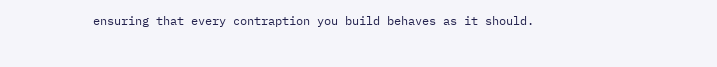ensuring that every contraption you build behaves as it should.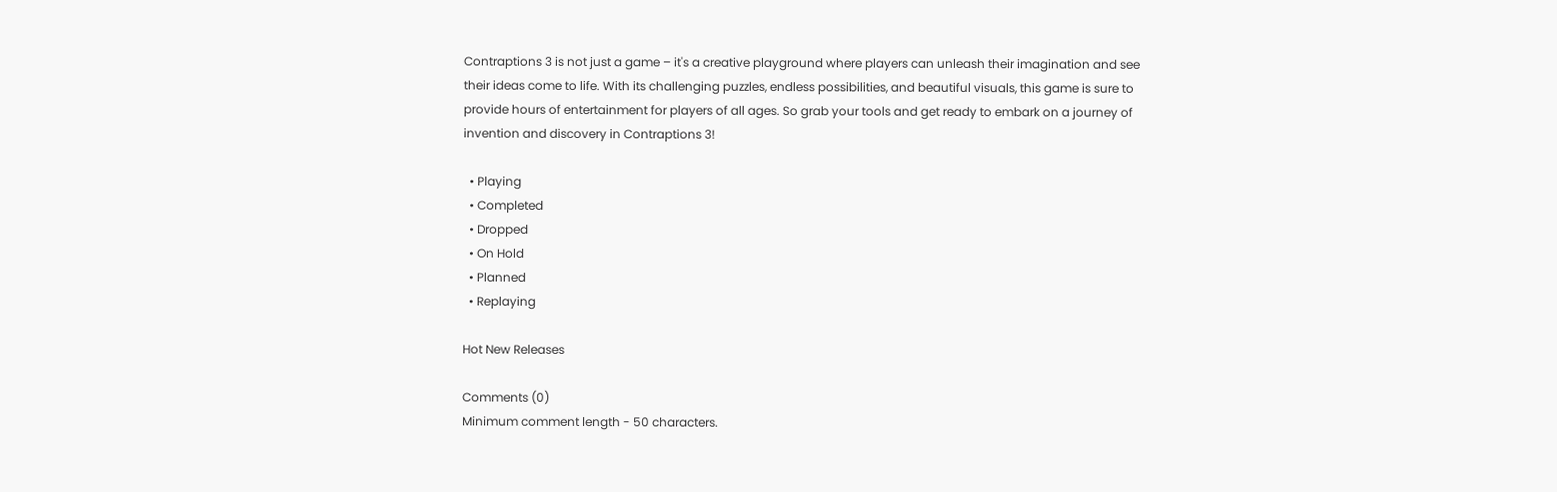Contraptions 3 is not just a game – it's a creative playground where players can unleash their imagination and see their ideas come to life. With its challenging puzzles, endless possibilities, and beautiful visuals, this game is sure to provide hours of entertainment for players of all ages. So grab your tools and get ready to embark on a journey of invention and discovery in Contraptions 3!

  • Playing
  • Completed
  • Dropped
  • On Hold
  • Planned
  • Replaying

Hot New Releases

Comments (0)
Minimum comment length - 50 characters.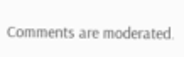Comments are moderated.